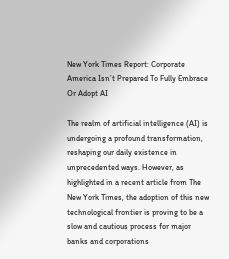New York Times Report: Corporate America Isn’t Prepared To Fully Embrace Or Adopt AI

The realm of artificial intelligence (AI) is undergoing a profound transformation, reshaping our daily existence in unprecedented ways. However, as highlighted in a recent article from The New York Times, the adoption of this new technological frontier is proving to be a slow and cautious process for major banks and corporations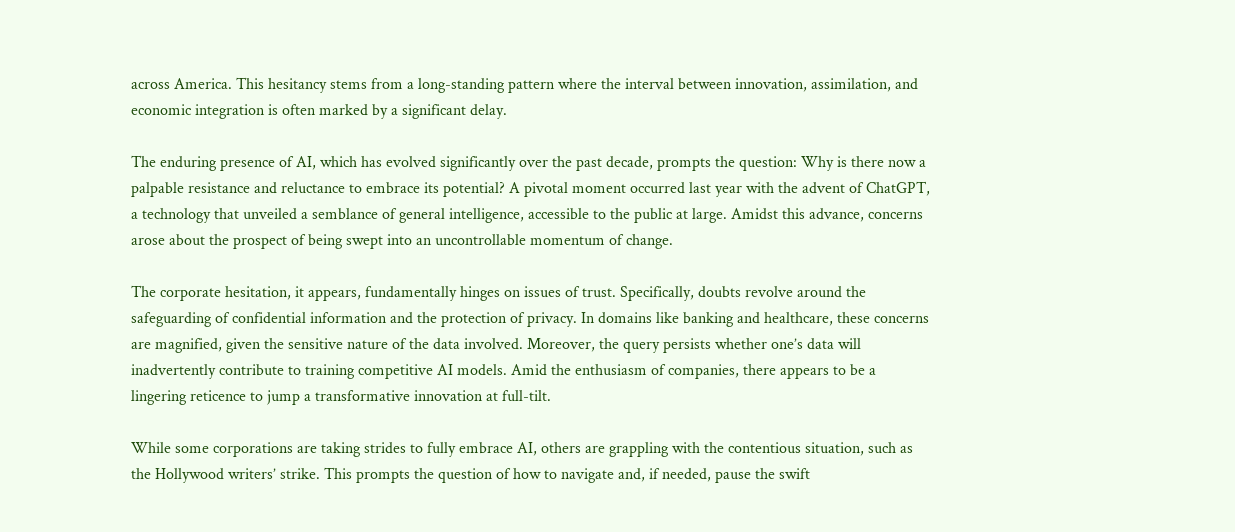across America. This hesitancy stems from a long-standing pattern where the interval between innovation, assimilation, and economic integration is often marked by a significant delay.

The enduring presence of AI, which has evolved significantly over the past decade, prompts the question: Why is there now a palpable resistance and reluctance to embrace its potential? A pivotal moment occurred last year with the advent of ChatGPT, a technology that unveiled a semblance of general intelligence, accessible to the public at large. Amidst this advance, concerns arose about the prospect of being swept into an uncontrollable momentum of change.

The corporate hesitation, it appears, fundamentally hinges on issues of trust. Specifically, doubts revolve around the safeguarding of confidential information and the protection of privacy. In domains like banking and healthcare, these concerns are magnified, given the sensitive nature of the data involved. Moreover, the query persists whether one’s data will inadvertently contribute to training competitive AI models. Amid the enthusiasm of companies, there appears to be a lingering reticence to jump a transformative innovation at full-tilt.

While some corporations are taking strides to fully embrace AI, others are grappling with the contentious situation, such as the Hollywood writers’ strike. This prompts the question of how to navigate and, if needed, pause the swift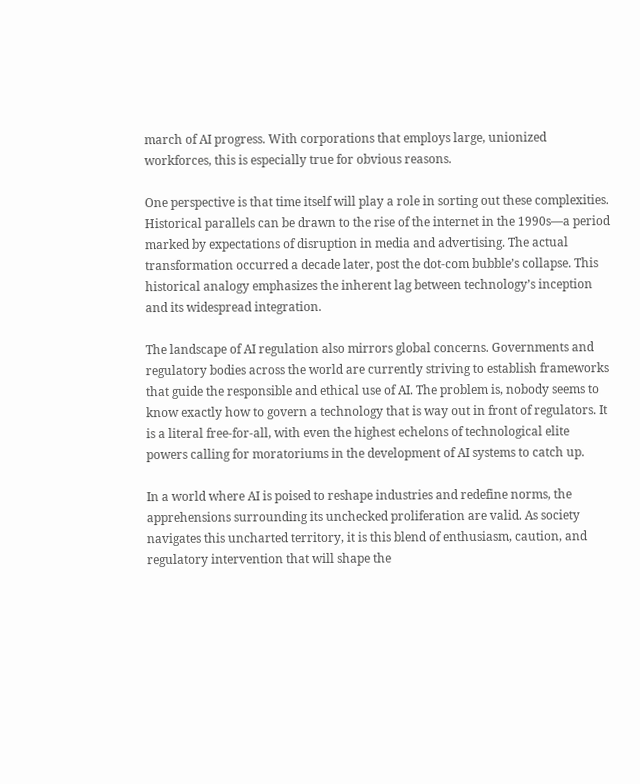march of AI progress. With corporations that employs large, unionized workforces, this is especially true for obvious reasons.

One perspective is that time itself will play a role in sorting out these complexities. Historical parallels can be drawn to the rise of the internet in the 1990s—a period marked by expectations of disruption in media and advertising. The actual transformation occurred a decade later, post the dot-com bubble’s collapse. This historical analogy emphasizes the inherent lag between technology’s inception and its widespread integration.

The landscape of AI regulation also mirrors global concerns. Governments and regulatory bodies across the world are currently striving to establish frameworks that guide the responsible and ethical use of AI. The problem is, nobody seems to know exactly how to govern a technology that is way out in front of regulators. It is a literal free-for-all, with even the highest echelons of technological elite powers calling for moratoriums in the development of AI systems to catch up.

In a world where AI is poised to reshape industries and redefine norms, the apprehensions surrounding its unchecked proliferation are valid. As society navigates this uncharted territory, it is this blend of enthusiasm, caution, and regulatory intervention that will shape the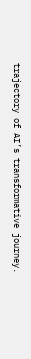trajectory of AI’s transformative journey.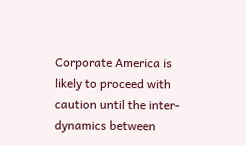Corporate America is likely to proceed with caution until the inter-dynamics between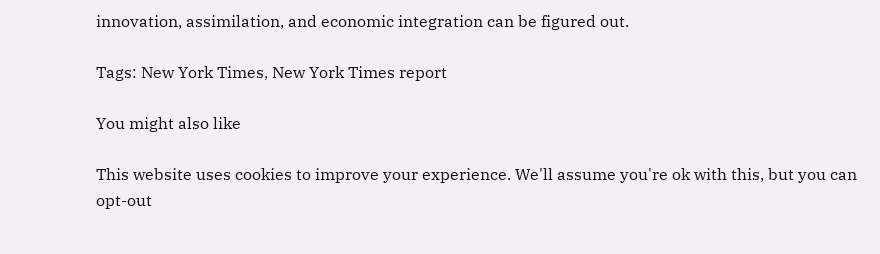innovation, assimilation, and economic integration can be figured out.

Tags: New York Times, New York Times report

You might also like

This website uses cookies to improve your experience. We'll assume you're ok with this, but you can opt-out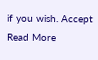if you wish. Accept Read More